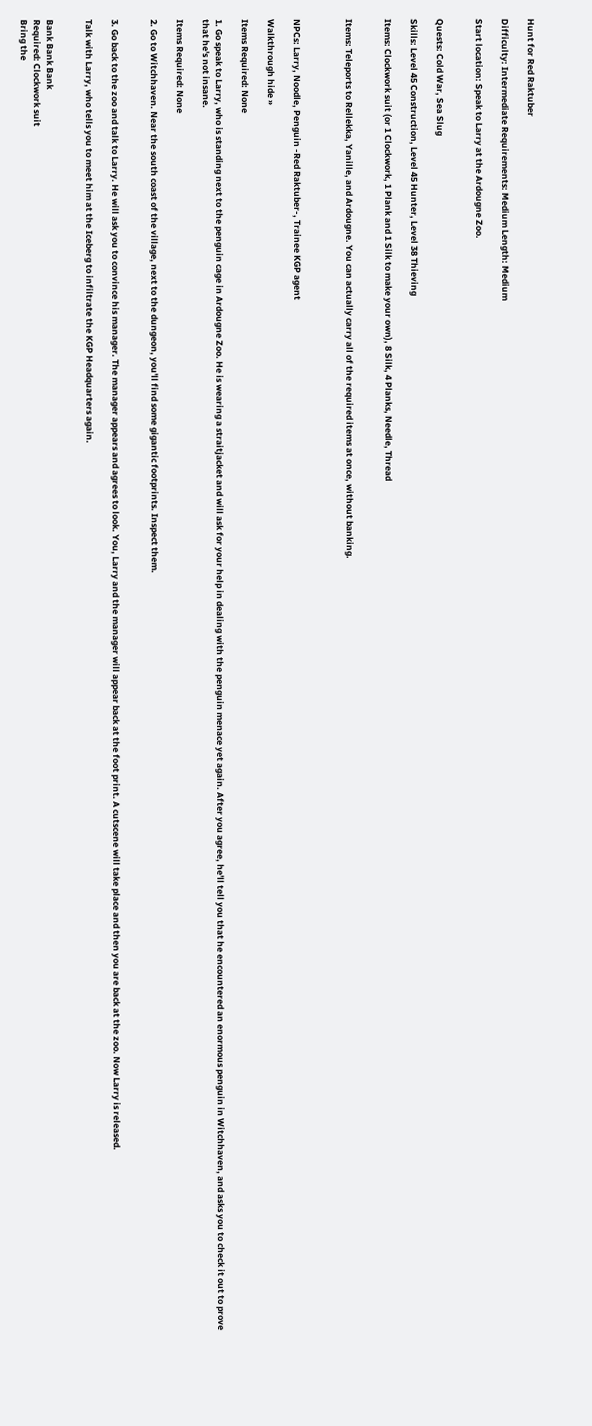Hunt for Red Raktuber

Difficulty: Intermediate Requirements: Medium Length: Medium

Start location: Speak to Larry at the Ardougne Zoo.


Quests: Cold War, Sea Slug

Skills: Level 45 Construction, Level 45 Hunter, Level 38 Thieving

Items: Clockwork suit (or 1 Clockwork, 1 Plank and 1 Silk to make your own), 8 Silk, 4 Planks, Needle, Thread


Items: Teleports to Rellekka, Yanille, and Ardougne. You can actually carry all of the required items at once, without banking.



NPCs: Larry, Noodle, Penguin -Red Raktuber-, Trainee KGP agent

Walkthrough hide »

Items Required: None

1. Go speak to Larry, who is standing next to the penguin cage in Ardougne Zoo. He is wearing a straitjacket and will ask for your help in dealing with the penguin menace yet again. After you agree, he'll tell you that he encountered an enormous penguin in Witchhaven, and asks you to check it out to prove that he's not insane.

Items Required: None

2. Go to Witchhaven. Near the south coast of the village, next to the dungeon, you'll find some gigantic footprints. Inspect them.


3. Go back to the zoo and talk to Larry. He will ask you to convince his manager. The manager appears and agrees to look. You, Larry and the manager will appear back at the foot print. A cutscene will take place and then you are back at the zoo. Now Larry is released.

Talk with Larry, who tells you to meet him at the Iceberg to infiltrate the KGP Headquarters again.


Bank Bank Bank
Required: Clockwork suit
Bring the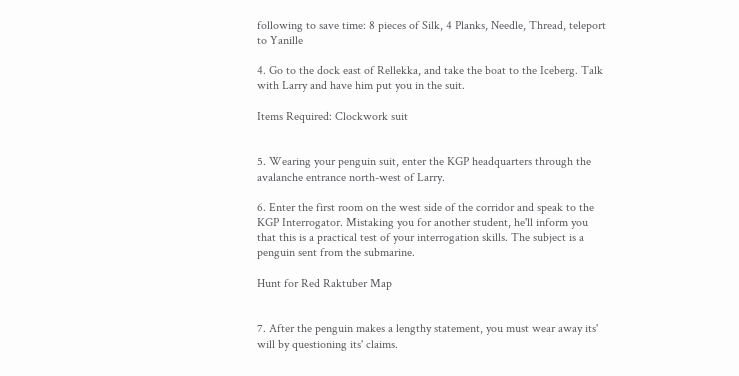following to save time: 8 pieces of Silk, 4 Planks, Needle, Thread, teleport to Yanille

4. Go to the dock east of Rellekka, and take the boat to the Iceberg. Talk with Larry and have him put you in the suit.

Items Required: Clockwork suit


5. Wearing your penguin suit, enter the KGP headquarters through the avalanche entrance north-west of Larry.

6. Enter the first room on the west side of the corridor and speak to the KGP Interrogator. Mistaking you for another student, he'll inform you that this is a practical test of your interrogation skills. The subject is a penguin sent from the submarine.

Hunt for Red Raktuber Map


7. After the penguin makes a lengthy statement, you must wear away its' will by questioning its' claims.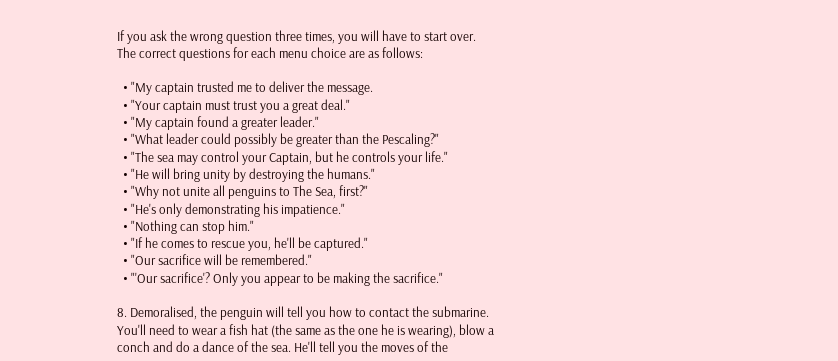If you ask the wrong question three times, you will have to start over. The correct questions for each menu choice are as follows:

  • "My captain trusted me to deliver the message.
  • "Your captain must trust you a great deal."
  • "My captain found a greater leader."
  • "What leader could possibly be greater than the Pescaling?"
  • "The sea may control your Captain, but he controls your life."
  • "He will bring unity by destroying the humans."
  • "Why not unite all penguins to The Sea, first?"
  • "He's only demonstrating his impatience."
  • "Nothing can stop him."
  • "If he comes to rescue you, he'll be captured."
  • "Our sacrifice will be remembered."
  • "'Our sacrifice'? Only you appear to be making the sacrifice."

8. Demoralised, the penguin will tell you how to contact the submarine. You'll need to wear a fish hat (the same as the one he is wearing), blow a conch and do a dance of the sea. He'll tell you the moves of the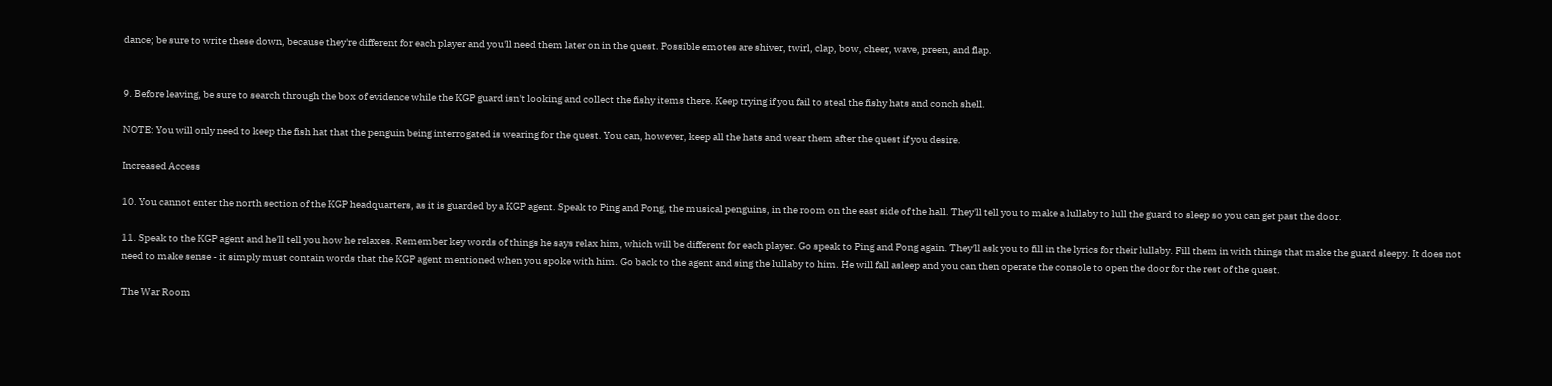dance; be sure to write these down, because they're different for each player and you'll need them later on in the quest. Possible emotes are shiver, twirl, clap, bow, cheer, wave, preen, and flap.


9. Before leaving, be sure to search through the box of evidence while the KGP guard isn't looking and collect the fishy items there. Keep trying if you fail to steal the fishy hats and conch shell.

NOTE: You will only need to keep the fish hat that the penguin being interrogated is wearing for the quest. You can, however, keep all the hats and wear them after the quest if you desire.

Increased Access

10. You cannot enter the north section of the KGP headquarters, as it is guarded by a KGP agent. Speak to Ping and Pong, the musical penguins, in the room on the east side of the hall. They'll tell you to make a lullaby to lull the guard to sleep so you can get past the door.

11. Speak to the KGP agent and he'll tell you how he relaxes. Remember key words of things he says relax him, which will be different for each player. Go speak to Ping and Pong again. They'll ask you to fill in the lyrics for their lullaby. Fill them in with things that make the guard sleepy. It does not need to make sense - it simply must contain words that the KGP agent mentioned when you spoke with him. Go back to the agent and sing the lullaby to him. He will fall asleep and you can then operate the console to open the door for the rest of the quest.

The War Room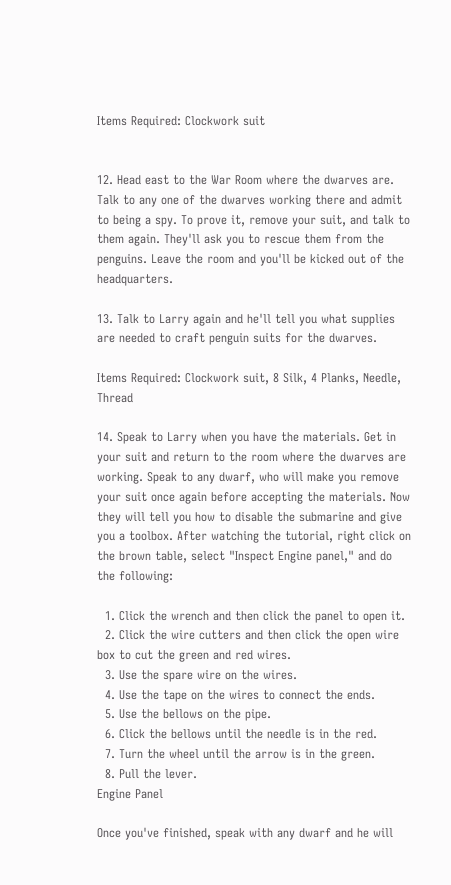Items Required: Clockwork suit


12. Head east to the War Room where the dwarves are. Talk to any one of the dwarves working there and admit to being a spy. To prove it, remove your suit, and talk to them again. They'll ask you to rescue them from the penguins. Leave the room and you'll be kicked out of the headquarters.

13. Talk to Larry again and he'll tell you what supplies are needed to craft penguin suits for the dwarves.

Items Required: Clockwork suit, 8 Silk, 4 Planks, Needle, Thread

14. Speak to Larry when you have the materials. Get in your suit and return to the room where the dwarves are working. Speak to any dwarf, who will make you remove your suit once again before accepting the materials. Now they will tell you how to disable the submarine and give you a toolbox. After watching the tutorial, right click on the brown table, select "Inspect Engine panel," and do the following:

  1. Click the wrench and then click the panel to open it.
  2. Click the wire cutters and then click the open wire box to cut the green and red wires.
  3. Use the spare wire on the wires.
  4. Use the tape on the wires to connect the ends.
  5. Use the bellows on the pipe.
  6. Click the bellows until the needle is in the red.
  7. Turn the wheel until the arrow is in the green.
  8. Pull the lever.
Engine Panel

Once you've finished, speak with any dwarf and he will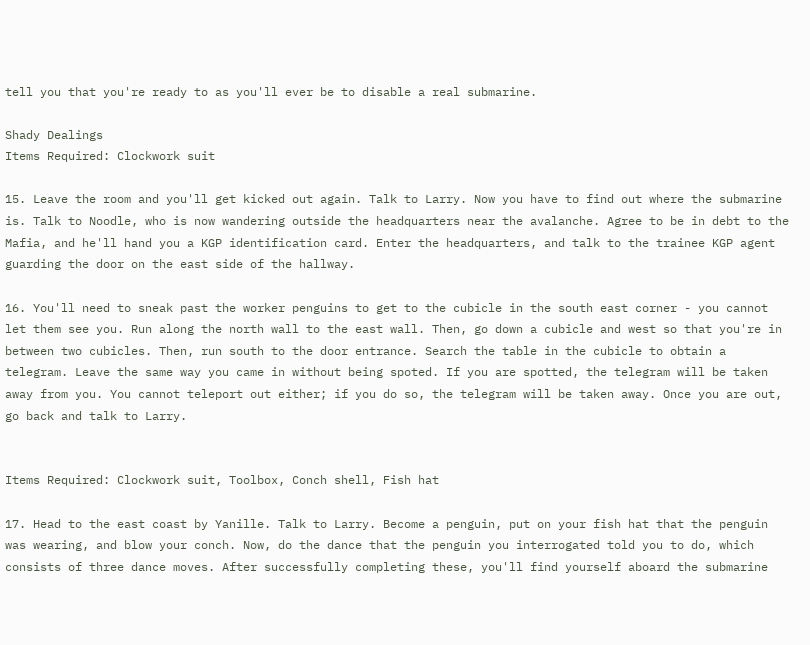tell you that you're ready to as you'll ever be to disable a real submarine.

Shady Dealings
Items Required: Clockwork suit

15. Leave the room and you'll get kicked out again. Talk to Larry. Now you have to find out where the submarine is. Talk to Noodle, who is now wandering outside the headquarters near the avalanche. Agree to be in debt to the Mafia, and he'll hand you a KGP identification card. Enter the headquarters, and talk to the trainee KGP agent guarding the door on the east side of the hallway.

16. You'll need to sneak past the worker penguins to get to the cubicle in the south east corner - you cannot let them see you. Run along the north wall to the east wall. Then, go down a cubicle and west so that you're in between two cubicles. Then, run south to the door entrance. Search the table in the cubicle to obtain a telegram. Leave the same way you came in without being spoted. If you are spotted, the telegram will be taken away from you. You cannot teleport out either; if you do so, the telegram will be taken away. Once you are out, go back and talk to Larry.


Items Required: Clockwork suit, Toolbox, Conch shell, Fish hat

17. Head to the east coast by Yanille. Talk to Larry. Become a penguin, put on your fish hat that the penguin was wearing, and blow your conch. Now, do the dance that the penguin you interrogated told you to do, which consists of three dance moves. After successfully completing these, you'll find yourself aboard the submarine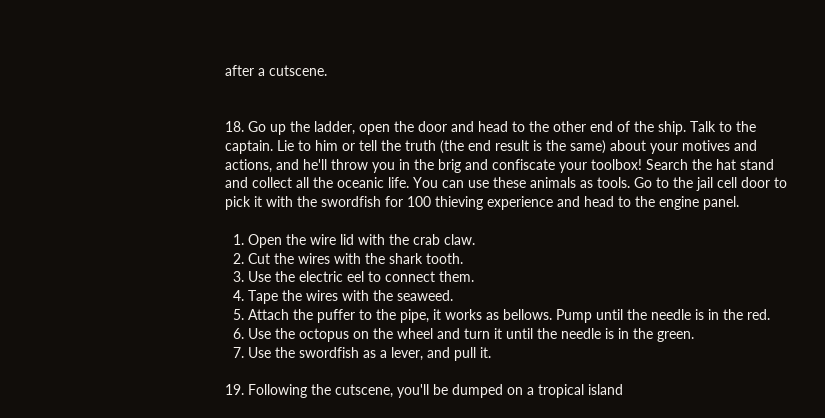after a cutscene.


18. Go up the ladder, open the door and head to the other end of the ship. Talk to the captain. Lie to him or tell the truth (the end result is the same) about your motives and actions, and he'll throw you in the brig and confiscate your toolbox! Search the hat stand and collect all the oceanic life. You can use these animals as tools. Go to the jail cell door to pick it with the swordfish for 100 thieving experience and head to the engine panel.

  1. Open the wire lid with the crab claw.
  2. Cut the wires with the shark tooth.
  3. Use the electric eel to connect them.
  4. Tape the wires with the seaweed.
  5. Attach the puffer to the pipe, it works as bellows. Pump until the needle is in the red.
  6. Use the octopus on the wheel and turn it until the needle is in the green.
  7. Use the swordfish as a lever, and pull it.

19. Following the cutscene, you'll be dumped on a tropical island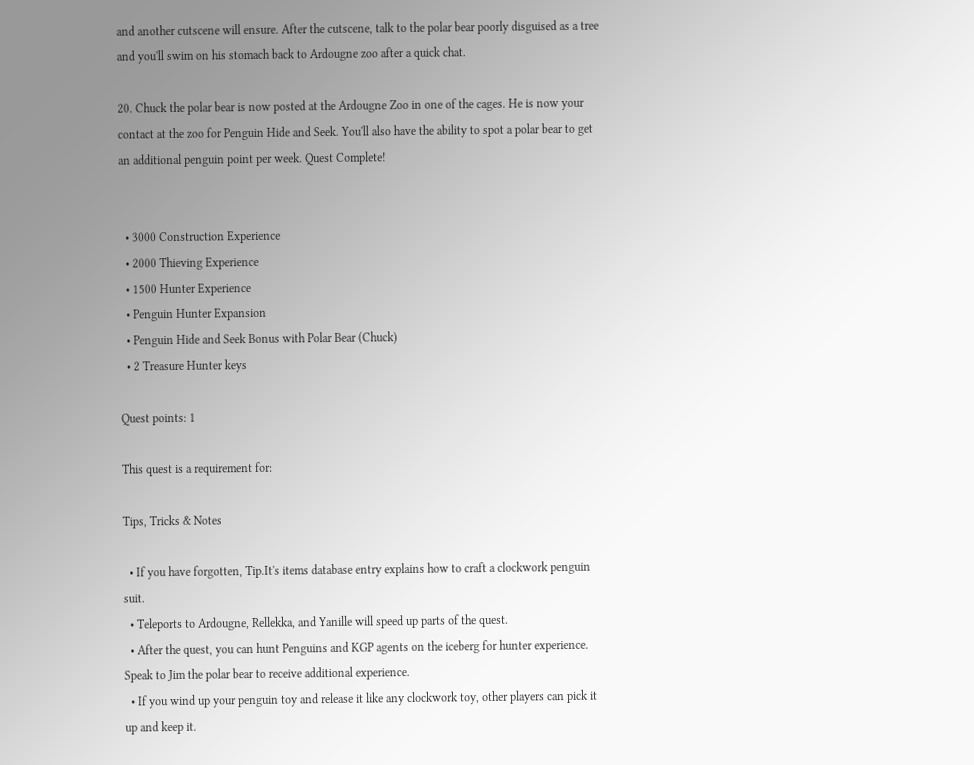and another cutscene will ensure. After the cutscene, talk to the polar bear poorly disguised as a tree and you'll swim on his stomach back to Ardougne zoo after a quick chat.

20. Chuck the polar bear is now posted at the Ardougne Zoo in one of the cages. He is now your contact at the zoo for Penguin Hide and Seek. You'll also have the ability to spot a polar bear to get an additional penguin point per week. Quest Complete!


  • 3000 Construction Experience
  • 2000 Thieving Experience
  • 1500 Hunter Experience
  • Penguin Hunter Expansion
  • Penguin Hide and Seek Bonus with Polar Bear (Chuck)
  • 2 Treasure Hunter keys

Quest points: 1

This quest is a requirement for:

Tips, Tricks & Notes

  • If you have forgotten, Tip.It's items database entry explains how to craft a clockwork penguin suit.
  • Teleports to Ardougne, Rellekka, and Yanille will speed up parts of the quest.
  • After the quest, you can hunt Penguins and KGP agents on the iceberg for hunter experience. Speak to Jim the polar bear to receive additional experience.
  • If you wind up your penguin toy and release it like any clockwork toy, other players can pick it up and keep it.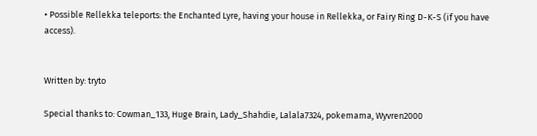• Possible Rellekka teleports: the Enchanted Lyre, having your house in Rellekka, or Fairy Ring D-K-S (if you have access).


Written by: tryto

Special thanks to: Cowman_133, Huge Brain, Lady_Shahdie, Lalala7324, pokemama, Wyvren2000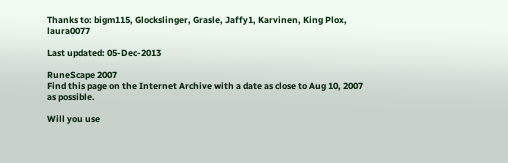Thanks to: bigm115, Glockslinger, Grasle, Jaffy1, Karvinen, King Plox, laura0077

Last updated: 05-Dec-2013

RuneScape 2007
Find this page on the Internet Archive with a date as close to Aug 10, 2007 as possible.

Will you use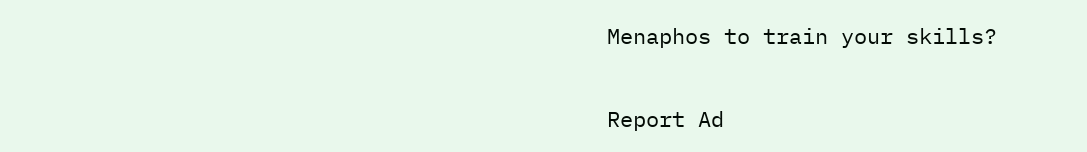Menaphos to train your skills?

Report Ad